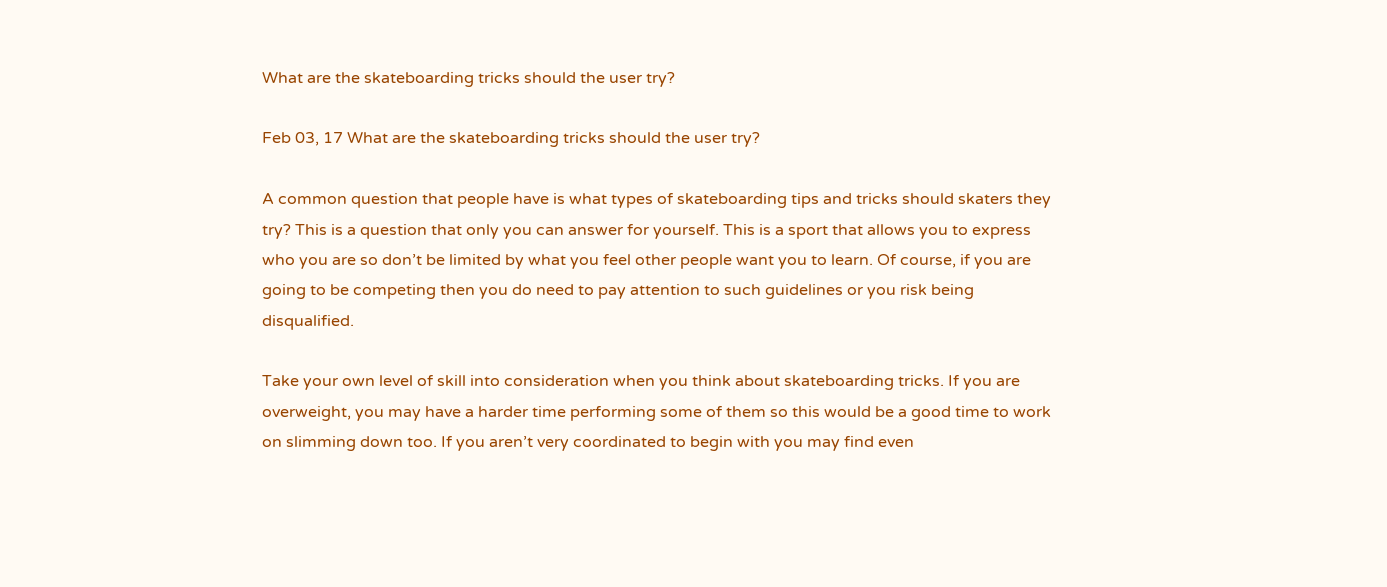What are the skateboarding tricks should the user try?

Feb 03, 17 What are the skateboarding tricks should the user try?

A common question that people have is what types of skateboarding tips and tricks should skaters they try? This is a question that only you can answer for yourself. This is a sport that allows you to express who you are so don’t be limited by what you feel other people want you to learn. Of course, if you are going to be competing then you do need to pay attention to such guidelines or you risk being disqualified.

Take your own level of skill into consideration when you think about skateboarding tricks. If you are overweight, you may have a harder time performing some of them so this would be a good time to work on slimming down too. If you aren’t very coordinated to begin with you may find even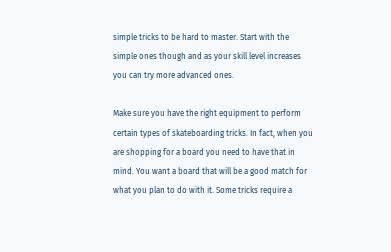simple tricks to be hard to master. Start with the simple ones though and as your skill level increases you can try more advanced ones.

Make sure you have the right equipment to perform certain types of skateboarding tricks. In fact, when you are shopping for a board you need to have that in mind. You want a board that will be a good match for what you plan to do with it. Some tricks require a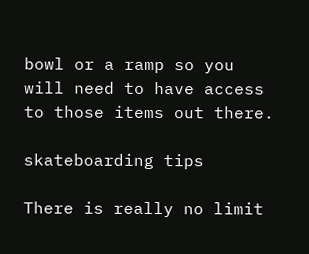bowl or a ramp so you will need to have access to those items out there.

skateboarding tips

There is really no limit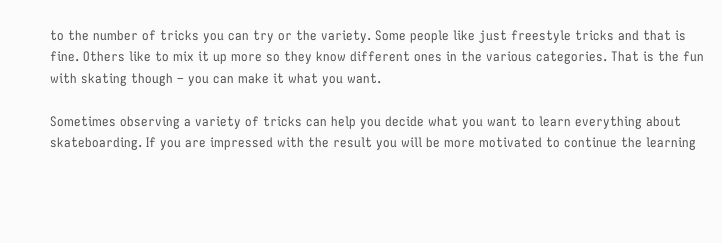to the number of tricks you can try or the variety. Some people like just freestyle tricks and that is fine. Others like to mix it up more so they know different ones in the various categories. That is the fun with skating though – you can make it what you want.

Sometimes observing a variety of tricks can help you decide what you want to learn everything about skateboarding. If you are impressed with the result you will be more motivated to continue the learning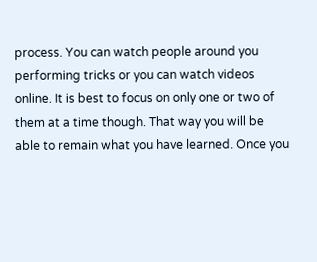process. You can watch people around you performing tricks or you can watch videos online. It is best to focus on only one or two of them at a time though. That way you will be able to remain what you have learned. Once you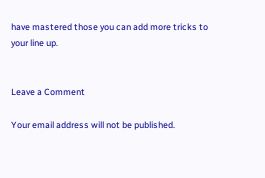have mastered those you can add more tricks to your line up.


Leave a Comment

Your email address will not be published.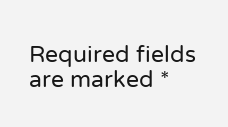Required fields are marked *